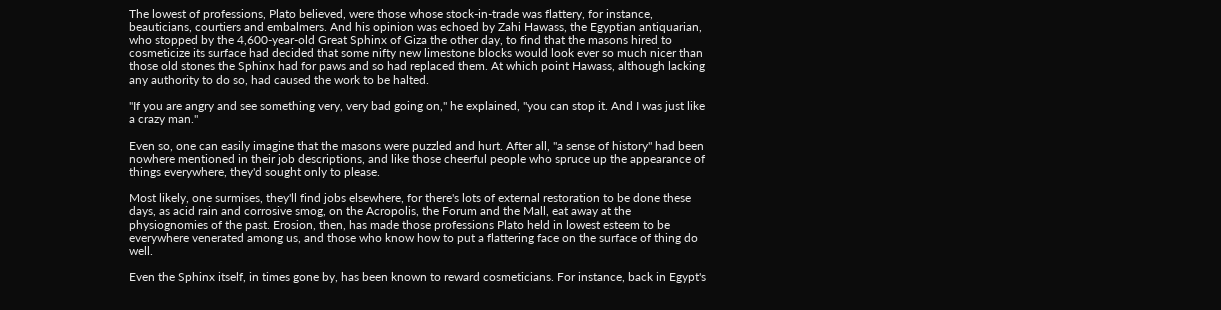The lowest of professions, Plato believed, were those whose stock-in-trade was flattery, for instance, beauticians, courtiers and embalmers. And his opinion was echoed by Zahi Hawass, the Egyptian antiquarian, who stopped by the 4,600-year-old Great Sphinx of Giza the other day, to find that the masons hired to cosmeticize its surface had decided that some nifty new limestone blocks would look ever so much nicer than those old stones the Sphinx had for paws and so had replaced them. At which point Hawass, although lacking any authority to do so, had caused the work to be halted.

"If you are angry and see something very, very bad going on," he explained, "you can stop it. And I was just like a crazy man."

Even so, one can easily imagine that the masons were puzzled and hurt. After all, "a sense of history" had been nowhere mentioned in their job descriptions, and like those cheerful people who spruce up the appearance of things everywhere, they'd sought only to please.

Most likely, one surmises, they'll find jobs elsewhere, for there's lots of external restoration to be done these days, as acid rain and corrosive smog, on the Acropolis, the Forum and the Mall, eat away at the physiognomies of the past. Erosion, then, has made those professions Plato held in lowest esteem to be everywhere venerated among us, and those who know how to put a flattering face on the surface of thing do well.

Even the Sphinx itself, in times gone by, has been known to reward cosmeticians. For instance, back in Egypt's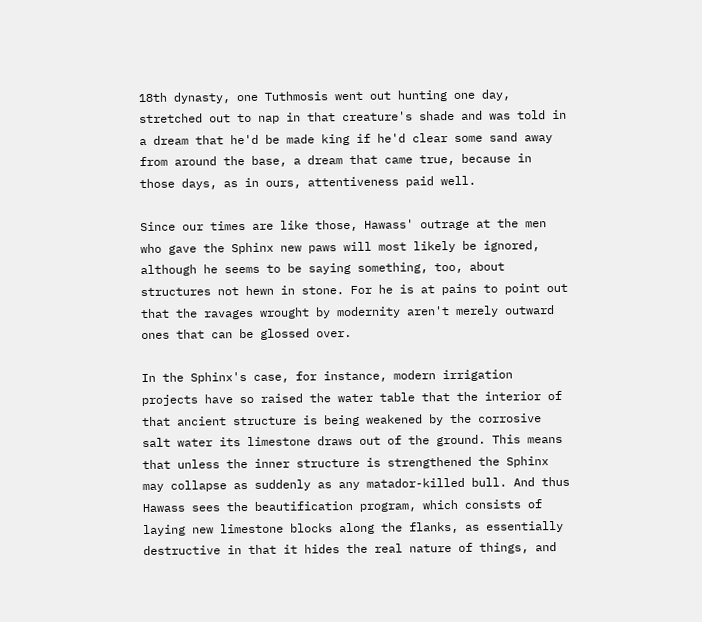18th dynasty, one Tuthmosis went out hunting one day, stretched out to nap in that creature's shade and was told in a dream that he'd be made king if he'd clear some sand away from around the base, a dream that came true, because in those days, as in ours, attentiveness paid well.

Since our times are like those, Hawass' outrage at the men who gave the Sphinx new paws will most likely be ignored, although he seems to be saying something, too, about structures not hewn in stone. For he is at pains to point out that the ravages wrought by modernity aren't merely outward ones that can be glossed over.

In the Sphinx's case, for instance, modern irrigation projects have so raised the water table that the interior of that ancient structure is being weakened by the corrosive salt water its limestone draws out of the ground. This means that unless the inner structure is strengthened the Sphinx may collapse as suddenly as any matador-killed bull. And thus Hawass sees the beautification program, which consists of laying new limestone blocks along the flanks, as essentially destructive in that it hides the real nature of things, and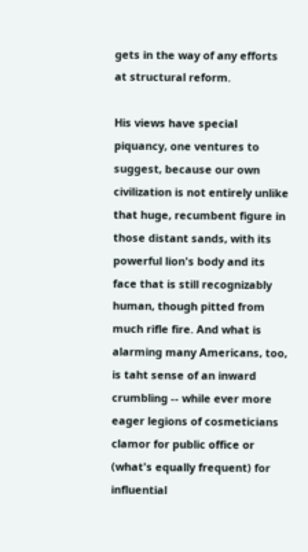gets in the way of any efforts at structural reform.

His views have special piquancy, one ventures to suggest, because our own civilization is not entirely unlike that huge, recumbent figure in those distant sands, with its powerful lion's body and its face that is still recognizably human, though pitted from much rifle fire. And what is alarming many Americans, too, is taht sense of an inward crumbling -- while ever more eager legions of cosmeticians clamor for public office or (what's equally frequent) for influential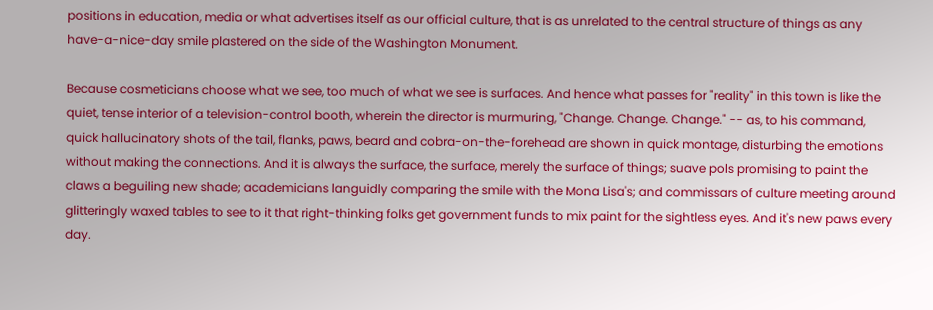positions in education, media or what advertises itself as our official culture, that is as unrelated to the central structure of things as any have-a-nice-day smile plastered on the side of the Washington Monument.

Because cosmeticians choose what we see, too much of what we see is surfaces. And hence what passes for "reality" in this town is like the quiet, tense interior of a television-control booth, wherein the director is murmuring, "Change. Change. Change." -- as, to his command, quick hallucinatory shots of the tail, flanks, paws, beard and cobra-on-the-forehead are shown in quick montage, disturbing the emotions without making the connections. And it is always the surface, the surface, merely the surface of things; suave pols promising to paint the claws a beguiling new shade; academicians languidly comparing the smile with the Mona Lisa's; and commissars of culture meeting around glitteringly waxed tables to see to it that right-thinking folks get government funds to mix paint for the sightless eyes. And it's new paws every day.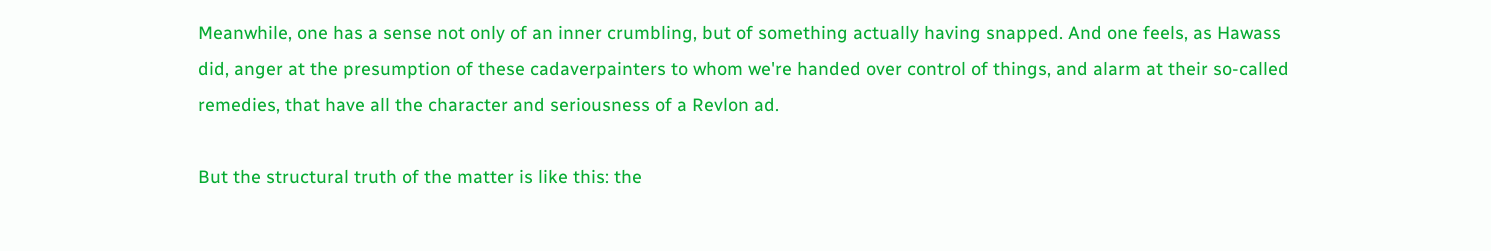Meanwhile, one has a sense not only of an inner crumbling, but of something actually having snapped. And one feels, as Hawass did, anger at the presumption of these cadaverpainters to whom we're handed over control of things, and alarm at their so-called remedies, that have all the character and seriousness of a Revlon ad.

But the structural truth of the matter is like this: the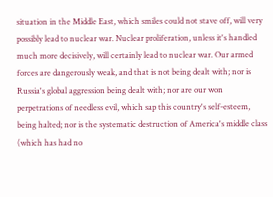situation in the Middle East, which smiles could not stave off, will very possibly lead to nuclear war. Nuclear proliferation, unless it's handled much more decisively, will certainly lead to nuclear war. Our armed forces are dangerously weak, and that is not being dealt with; nor is Russia's global aggression being dealt with; nor are our won perpetrations of needless evil, which sap this country's self-esteem, being halted; nor is the systematic destruction of America's middle class (which has had no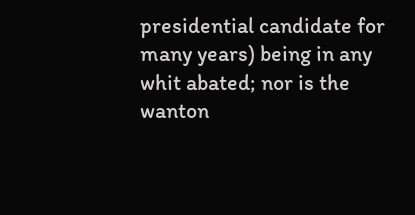presidential candidate for many years) being in any whit abated; nor is the wanton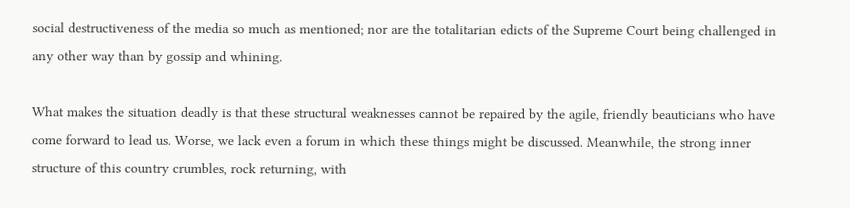social destructiveness of the media so much as mentioned; nor are the totalitarian edicts of the Supreme Court being challenged in any other way than by gossip and whining.

What makes the situation deadly is that these structural weaknesses cannot be repaired by the agile, friendly beauticians who have come forward to lead us. Worse, we lack even a forum in which these things might be discussed. Meanwhile, the strong inner structure of this country crumbles, rock returning, with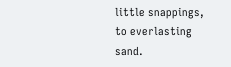little snappings, to everlasting sand.